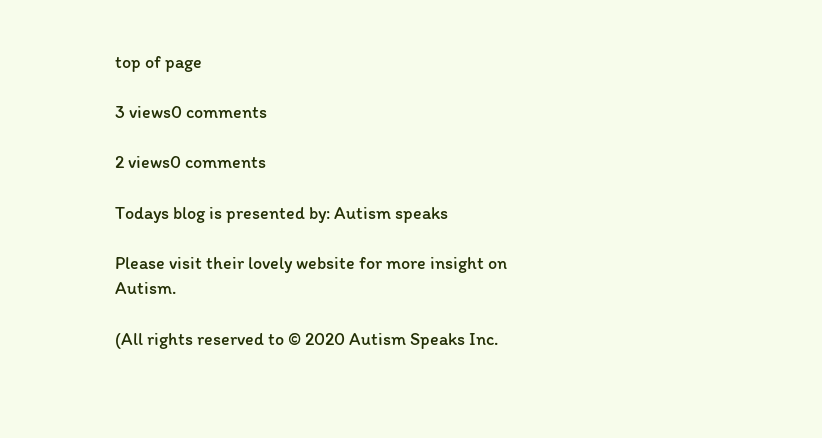top of page

3 views0 comments

2 views0 comments

Todays blog is presented by: Autism speaks

Please visit their lovely website for more insight on Autism.

(All rights reserved to © 2020 Autism Speaks Inc.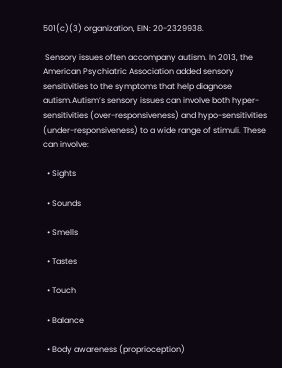501(c)(3) organization, EIN: 20-2329938.

 Sensory issues often accompany autism. In 2013, the American Psychiatric Association added sensory sensitivities to the symptoms that help diagnose autism.Autism’s sensory issues can involve both hyper-sensitivities (over-responsiveness) and hypo-sensitivities (under-responsiveness) to a wide range of stimuli. These can involve:

  • Sights

  • Sounds

  • Smells

  • Tastes

  • Touch

  • Balance

  • Body awareness (proprioception)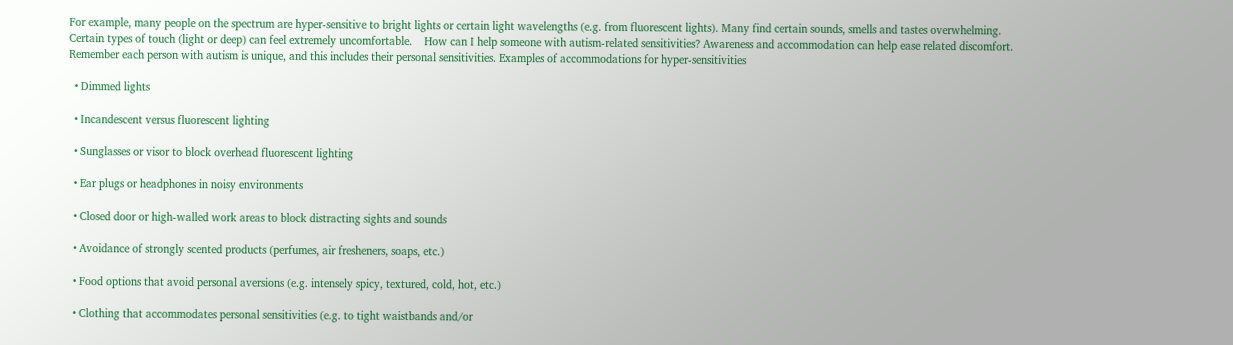For example, many people on the spectrum are hyper-sensitive to bright lights or certain light wavelengths (e.g. from fluorescent lights). Many find certain sounds, smells and tastes overwhelming. Certain types of touch (light or deep) can feel extremely uncomfortable.    How can I help someone with autism-related sensitivities? Awareness and accommodation can help ease related discomfort. Remember each person with autism is unique, and this includes their personal sensitivities. Examples of accommodations for hyper-sensitivities

  • Dimmed lights

  • Incandescent versus fluorescent lighting

  • Sunglasses or visor to block overhead fluorescent lighting

  • Ear plugs or headphones in noisy environments

  • Closed door or high-walled work areas to block distracting sights and sounds

  • Avoidance of strongly scented products (perfumes, air fresheners, soaps, etc.)

  • Food options that avoid personal aversions (e.g. intensely spicy, textured, cold, hot, etc.)

  • Clothing that accommodates personal sensitivities (e.g. to tight waistbands and/or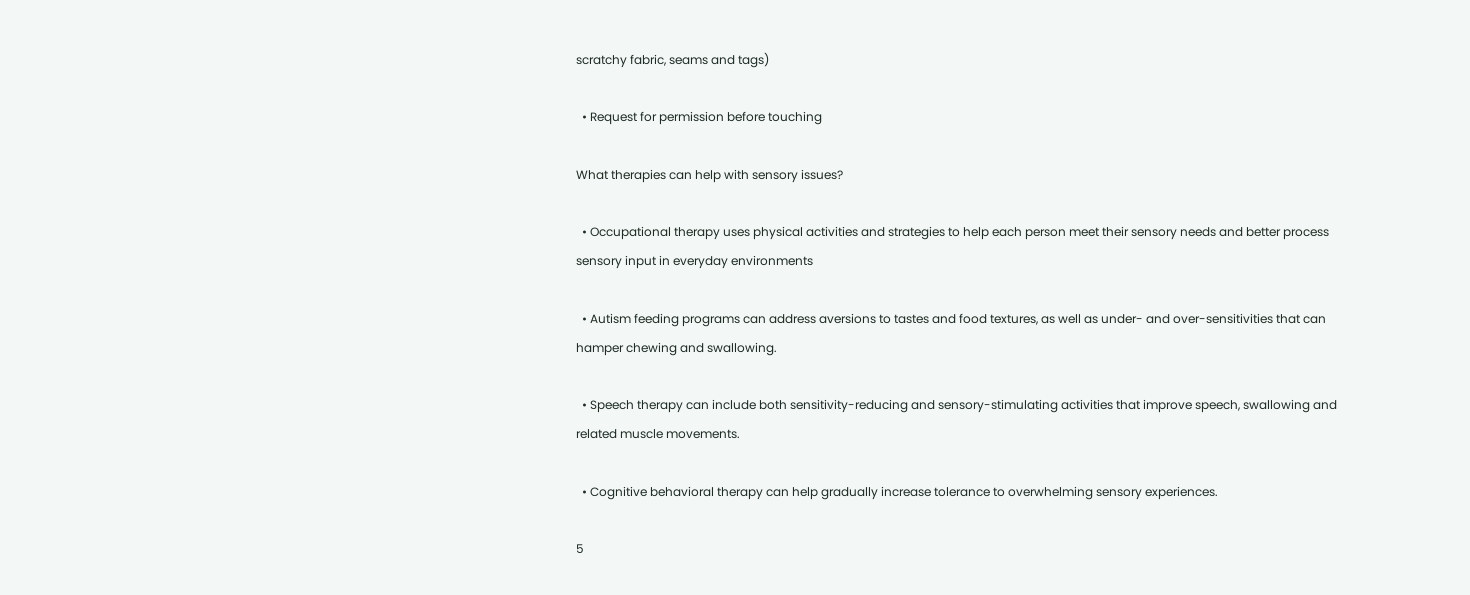scratchy fabric, seams and tags)

  • Request for permission before touching

What therapies can help with sensory issues?

  • Occupational therapy uses physical activities and strategies to help each person meet their sensory needs and better process sensory input in everyday environments

  • Autism feeding programs can address aversions to tastes and food textures, as well as under- and over-sensitivities that can hamper chewing and swallowing.

  • Speech therapy can include both sensitivity-reducing and sensory-stimulating activities that improve speech, swallowing and related muscle movements.

  • Cognitive behavioral therapy can help gradually increase tolerance to overwhelming sensory experiences.

5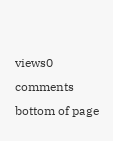views0 comments
bottom of page